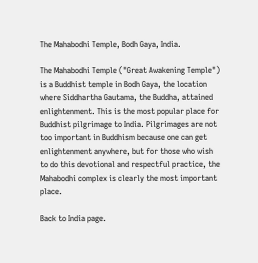The Mahabodhi Temple, Bodh Gaya, India.

The Mahabodhi Temple ("Great Awakening Temple") is a Buddhist temple in Bodh Gaya, the location where Siddhartha Gautama, the Buddha, attained enlightenment. This is the most popular place for Buddhist pilgrimage to India. Pilgrimages are not too important in Buddhism because one can get enlightenment anywhere, but for those who wish to do this devotional and respectful practice, the Mahabodhi complex is clearly the most important place.

Back to India page.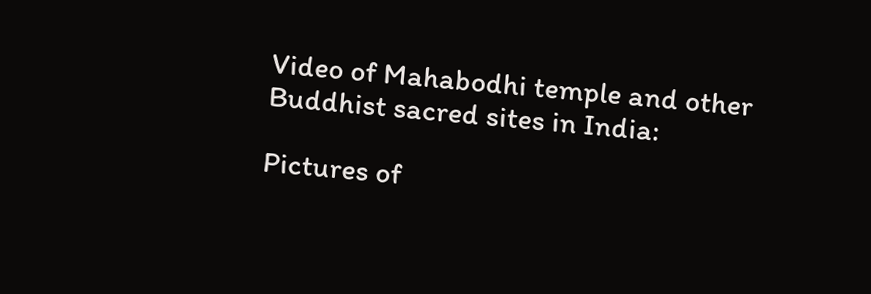Video of Mahabodhi temple and other Buddhist sacred sites in India:

Pictures of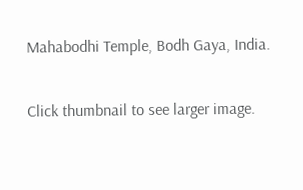Mahabodhi Temple, Bodh Gaya, India.

Click thumbnail to see larger image.